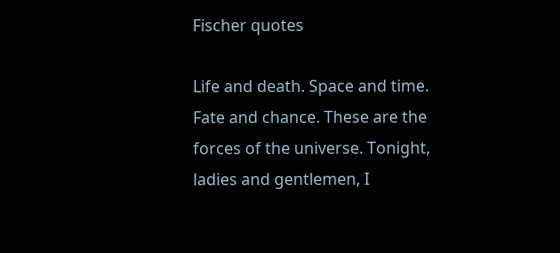Fischer quotes

Life and death. Space and time. Fate and chance. These are the forces of the universe. Tonight, ladies and gentlemen, I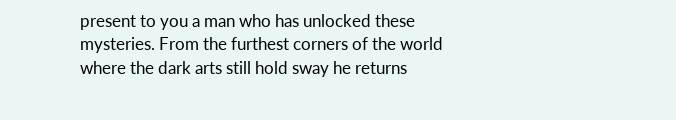present to you a man who has unlocked these mysteries. From the furthest corners of the world where the dark arts still hold sway he returns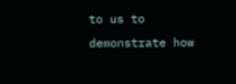to us to demonstrate how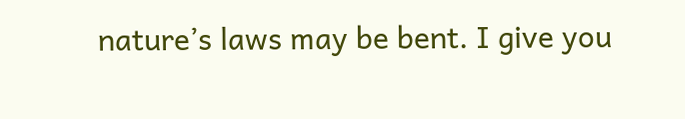nature’s laws may be bent. I give you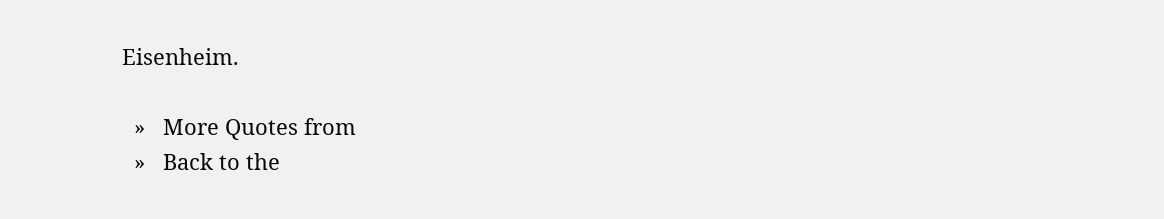Eisenheim.

  »   More Quotes from
  »   Back to the